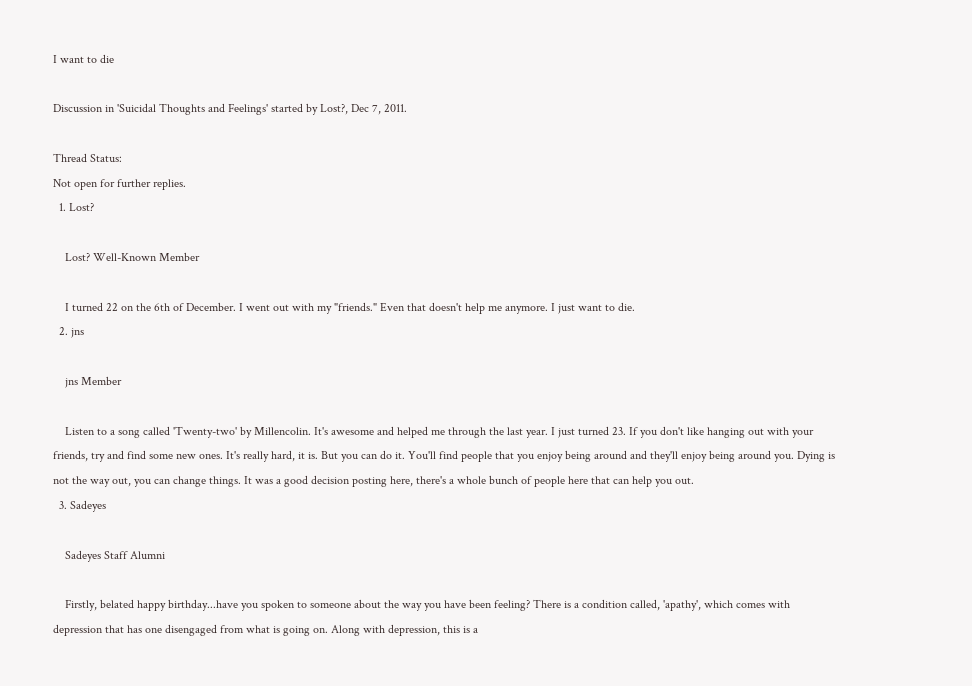I want to die

Discussion in 'Suicidal Thoughts and Feelings' started by Lost?, Dec 7, 2011.

Thread Status:
Not open for further replies.
  1. Lost?

    Lost? Well-Known Member

    I turned 22 on the 6th of December. I went out with my "friends." Even that doesn't help me anymore. I just want to die.
  2. jns

    jns Member

    Listen to a song called 'Twenty-two' by Millencolin. It's awesome and helped me through the last year. I just turned 23. If you don't like hanging out with your friends, try and find some new ones. It's really hard, it is. But you can do it. You'll find people that you enjoy being around and they'll enjoy being around you. Dying is not the way out, you can change things. It was a good decision posting here, there's a whole bunch of people here that can help you out.
  3. Sadeyes

    Sadeyes Staff Alumni

    Firstly, belated happy birthday...have you spoken to someone about the way you have been feeling? There is a condition called, 'apathy', which comes with depression that has one disengaged from what is going on. Along with depression, this is a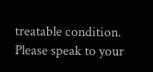treatable condition. Please speak to your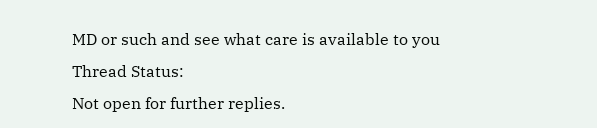MD or such and see what care is available to you
Thread Status:
Not open for further replies.